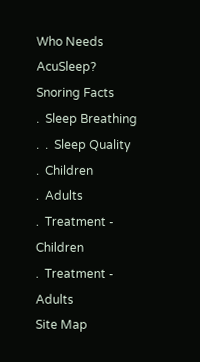Who Needs AcuSleep?
Snoring Facts
.  Sleep Breathing
.  .  Sleep Quality
.  Children
.  Adults
.  Treatment - Children
.  Treatment - Adults
Site Map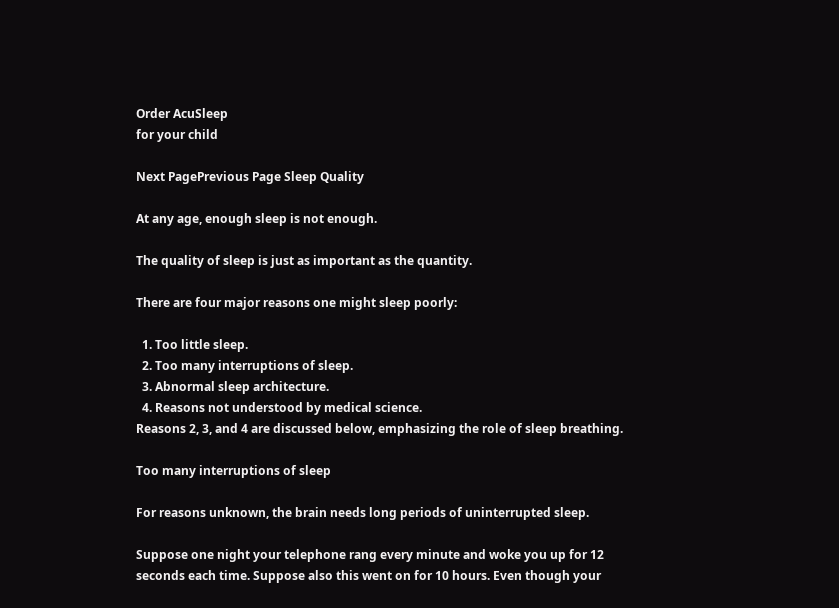Order AcuSleep
for your child

Next PagePrevious Page Sleep Quality

At any age, enough sleep is not enough.

The quality of sleep is just as important as the quantity.

There are four major reasons one might sleep poorly:

  1. Too little sleep.
  2. Too many interruptions of sleep.
  3. Abnormal sleep architecture.
  4. Reasons not understood by medical science.
Reasons 2, 3, and 4 are discussed below, emphasizing the role of sleep breathing.

Too many interruptions of sleep

For reasons unknown, the brain needs long periods of uninterrupted sleep.

Suppose one night your telephone rang every minute and woke you up for 12 seconds each time. Suppose also this went on for 10 hours. Even though your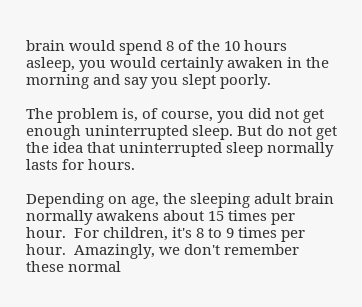brain would spend 8 of the 10 hours asleep, you would certainly awaken in the morning and say you slept poorly.

The problem is, of course, you did not get enough uninterrupted sleep. But do not get the idea that uninterrupted sleep normally lasts for hours.

Depending on age, the sleeping adult brain normally awakens about 15 times per hour.  For children, it's 8 to 9 times per hour.  Amazingly, we don't remember these normal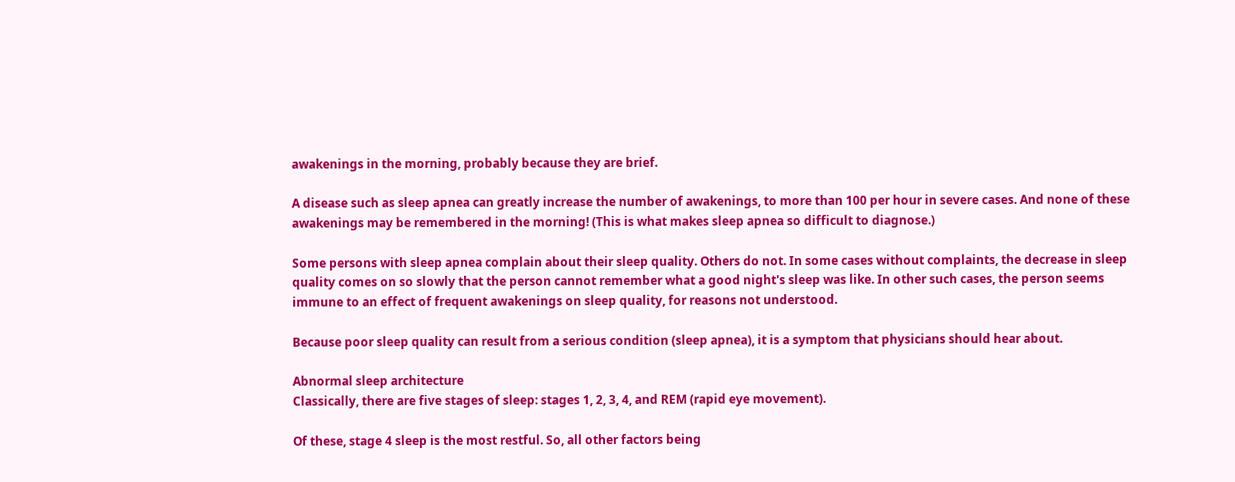awakenings in the morning, probably because they are brief.

A disease such as sleep apnea can greatly increase the number of awakenings, to more than 100 per hour in severe cases. And none of these awakenings may be remembered in the morning! (This is what makes sleep apnea so difficult to diagnose.)

Some persons with sleep apnea complain about their sleep quality. Others do not. In some cases without complaints, the decrease in sleep quality comes on so slowly that the person cannot remember what a good night's sleep was like. In other such cases, the person seems immune to an effect of frequent awakenings on sleep quality, for reasons not understood.

Because poor sleep quality can result from a serious condition (sleep apnea), it is a symptom that physicians should hear about.

Abnormal sleep architecture
Classically, there are five stages of sleep: stages 1, 2, 3, 4, and REM (rapid eye movement).

Of these, stage 4 sleep is the most restful. So, all other factors being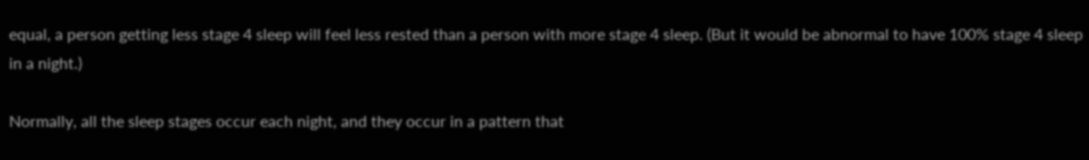equal, a person getting less stage 4 sleep will feel less rested than a person with more stage 4 sleep. (But it would be abnormal to have 100% stage 4 sleep in a night.)

Normally, all the sleep stages occur each night, and they occur in a pattern that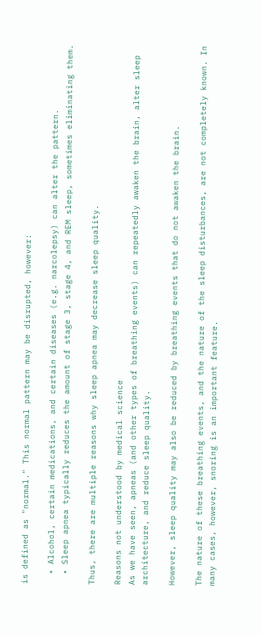is defined as "normal." This normal pattern may be disrupted, however:

  • Alcohol, certain medications, and certain diseases (e.g. narcolepsy) can alter the pattern.
  • Sleep apnea typically reduces the amount of stage 3, stage 4, and REM sleep, sometimes eliminating them.

Thus, there are multiple reasons why sleep apnea may decrease sleep quality.

Reasons not understood by medical science
As we have seen, apneas (and other types of breathing events) can repeatedly awaken the brain, alter sleep architecture, and reduce sleep quality.

However, sleep quality may also be reduced by breathing events that do not awaken the brain.

The nature of these breathing events, and the nature of the sleep disturbances, are not completely known. In many cases, however, snoring is an important feature.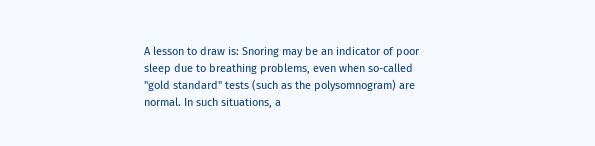A lesson to draw is: Snoring may be an indicator of poor sleep due to breathing problems, even when so-called "gold standard" tests (such as the polysomnogram) are normal. In such situations, a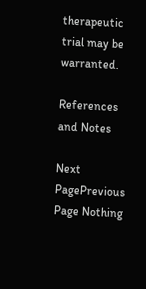therapeutic trial may be warranted.

References and Notes

Next PagePrevious Page Nothing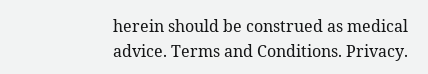herein should be construed as medical advice. Terms and Conditions. Privacy.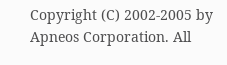Copyright (C) 2002-2005 by Apneos Corporation. All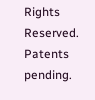Rights Reserved. Patents pending.